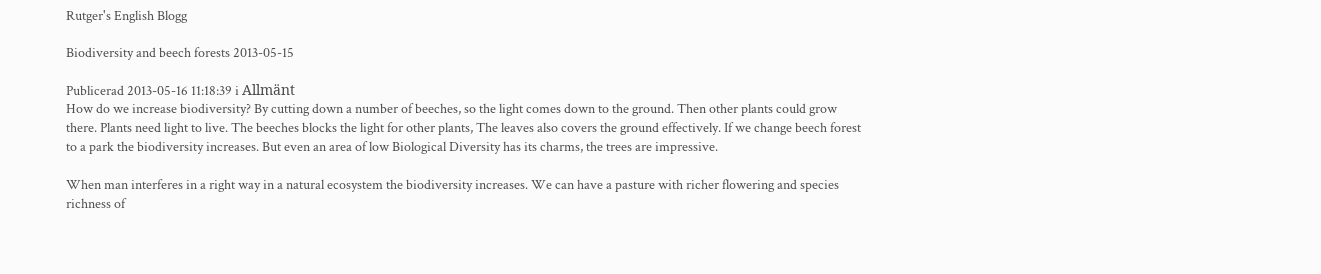Rutger's English Blogg

Biodiversity and beech forests 2013-05-15

Publicerad 2013-05-16 11:18:39 i Allmänt
How do we increase biodiversity? By cutting down a number of beeches, so the light comes down to the ground. Then other plants could grow there. Plants need light to live. The beeches blocks the light for other plants, The leaves also covers the ground effectively. If we change beech forest to a park the biodiversity increases. But even an area of low Biological Diversity has its charms, the trees are impressive.

When man interferes in a right way in a natural ecosystem the biodiversity increases. We can have a pasture with richer flowering and species richness of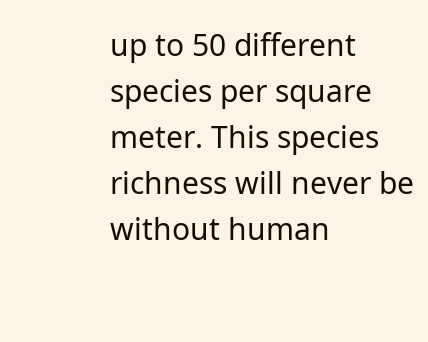up to 50 different species per square meter. This species richness will never be without human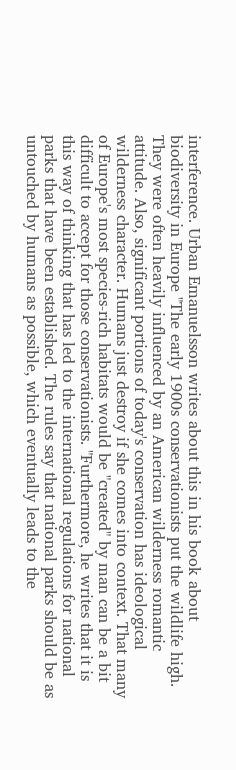interference. Urban Emanuelsson writes about this in his book about biodiversity in Europe "The early 1900s conservationists put the wildlife high. They were often heavily influenced by an American wilderness romantic attitude. Also, significant portions of today's conservation has ideological wilderness character. Humans just destroy if she comes into context. That many of Europe's most species-rich habitats would be "created" by man can be a bit difficult to accept for those conservationists. "Furthermore, he writes that it is this way of thinking that has led to the international regulations for national parks that have been established. The rules say that national parks should be as untouched by humans as possible, which eventually leads to the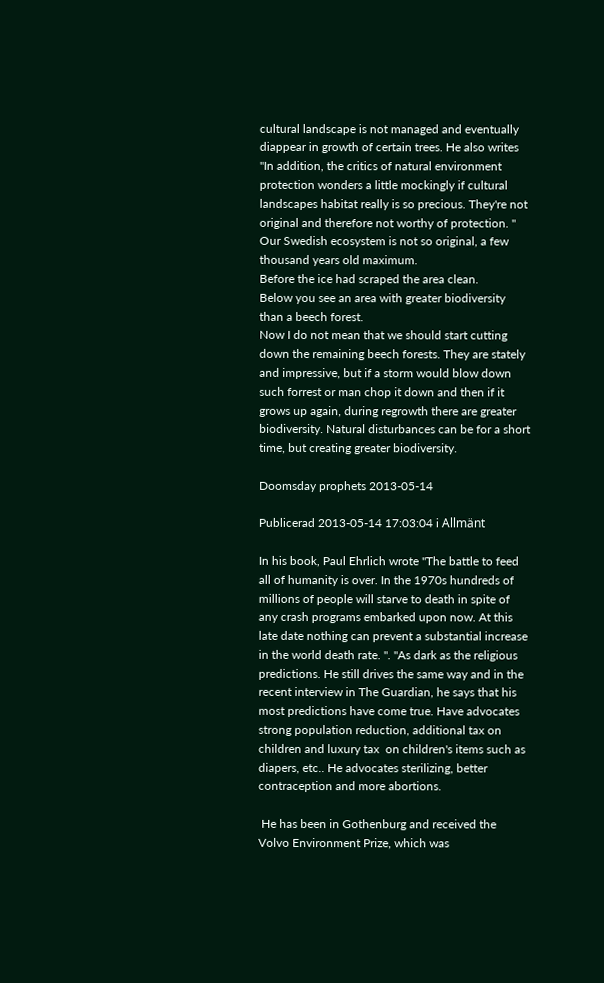cultural landscape is not managed and eventually diappear in growth of certain trees. He also writes "In addition, the critics of natural environment protection wonders a little mockingly if cultural landscapes habitat really is so precious. They're not original and therefore not worthy of protection. "
Our Swedish ecosystem is not so original, a few thousand years old maximum.
Before the ice had scraped the area clean.
Below you see an area with greater biodiversity than a beech forest.
Now I do not mean that we should start cutting down the remaining beech forests. They are stately and impressive, but if a storm would blow down such forrest or man chop it down and then if it grows up again, during regrowth there are greater biodiversity. Natural disturbances can be for a short time, but creating greater biodiversity.

Doomsday prophets 2013-05-14

Publicerad 2013-05-14 17:03:04 i Allmänt

In his book, Paul Ehrlich wrote "The battle to feed all of humanity is over. In the 1970s hundreds of millions of people will starve to death in spite of any crash programs embarked upon now. At this late date nothing can prevent a substantial increase in the world death rate. ". "As dark as the religious predictions. He still drives the same way and in the recent interview in The Guardian, he says that his most predictions have come true. Have advocates strong population reduction, additional tax on children and luxury tax  on children's items such as diapers, etc.. He advocates sterilizing, better contraception and more abortions.

 He has been in Gothenburg and received the Volvo Environment Prize, which was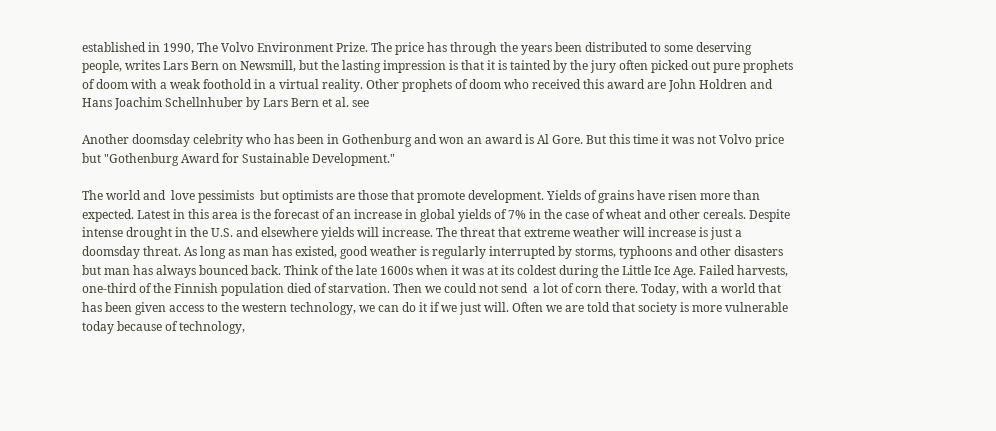established in 1990, The Volvo Environment Prize. The price has through the years been distributed to some deserving people, writes Lars Bern on Newsmill, but the lasting impression is that it is tainted by the jury often picked out pure prophets of doom with a weak foothold in a virtual reality. Other prophets of doom who received this award are John Holdren and Hans Joachim Schellnhuber by Lars Bern et al. see

Another doomsday celebrity who has been in Gothenburg and won an award is Al Gore. But this time it was not Volvo price but "Gothenburg Award for Sustainable Development."

The world and  love pessimists  but optimists are those that promote development. Yields of grains have risen more than expected. Latest in this area is the forecast of an increase in global yields of 7% in the case of wheat and other cereals. Despite intense drought in the U.S. and elsewhere yields will increase. The threat that extreme weather will increase is just a doomsday threat. As long as man has existed, good weather is regularly interrupted by storms, typhoons and other disasters but man has always bounced back. Think of the late 1600s when it was at its coldest during the Little Ice Age. Failed harvests, one-third of the Finnish population died of starvation. Then we could not send  a lot of corn there. Today, with a world that has been given access to the western technology, we can do it if we just will. Often we are told that society is more vulnerable today because of technology,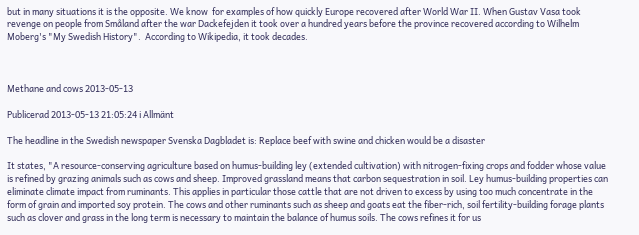but in many situations it is the opposite. We know  for examples of how quickly Europe recovered after World War II. When Gustav Vasa took revenge on people from Småland after the war Dackefejden it took over a hundred years before the province recovered according to Wilhelm Moberg's "My Swedish History".  According to Wikipedia, it took decades.



Methane and cows 2013-05-13

Publicerad 2013-05-13 21:05:24 i Allmänt

The headline in the Swedish newspaper Svenska Dagbladet is: Replace beef with swine and chicken would be a disaster

It states, "A resource-conserving agriculture based on humus-building ley (extended cultivation) with nitrogen-fixing crops and fodder whose value is refined by grazing animals such as cows and sheep. Improved grassland means that carbon sequestration in soil. Ley humus-building properties can eliminate climate impact from ruminants. This applies in particular those cattle that are not driven to excess by using too much concentrate in the form of grain and imported soy protein. The cows and other ruminants such as sheep and goats eat the fiber-rich, soil fertility-building forage plants such as clover and grass in the long term is necessary to maintain the balance of humus soils. The cows refines it for us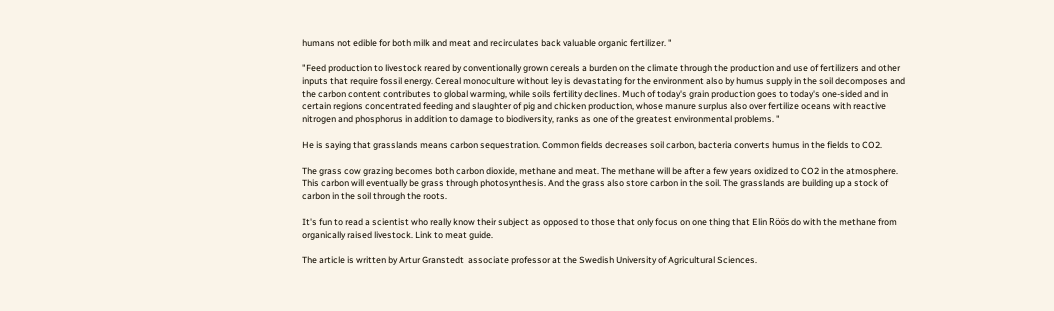humans not edible for both milk and meat and recirculates back valuable organic fertilizer. "

"Feed production to livestock reared by conventionally grown cereals a burden on the climate through the production and use of fertilizers and other inputs that require fossil energy. Cereal monoculture without ley is devastating for the environment also by humus supply in the soil decomposes and the carbon content contributes to global warming, while soils fertility declines. Much of today's grain production goes to today's one-sided and in certain regions concentrated feeding and slaughter of pig and chicken production, whose manure surplus also over fertilize oceans with reactive nitrogen and phosphorus in addition to damage to biodiversity, ranks as one of the greatest environmental problems. "

He is saying that grasslands means carbon sequestration. Common fields decreases soil carbon, bacteria converts humus in the fields to CO2.

The grass cow grazing becomes both carbon dioxide, methane and meat. The methane will be after a few years oxidized to CO2 in the atmosphere. This carbon will eventually be grass through photosynthesis. And the grass also store carbon in the soil. The grasslands are building up a stock of carbon in the soil through the roots.

It's fun to read a scientist who really know their subject as opposed to those that only focus on one thing that Elin Röös do with the methane from organically raised livestock. Link to meat guide.

The article is written by Artur Granstedt  associate professor at the Swedish University of Agricultural Sciences.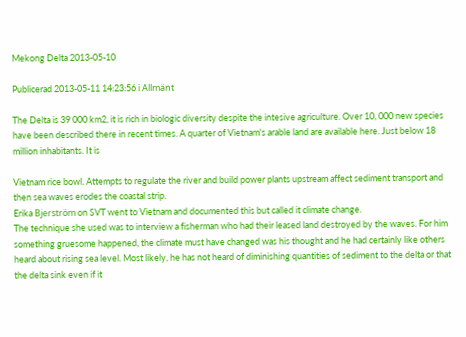Mekong Delta 2013-05-10

Publicerad 2013-05-11 14:23:56 i Allmänt

The Delta is 39 000 km2, it is rich in biologic diversity despite the intesive agriculture. Over 10, 000 new species have been described there in recent times. A quarter of Vietnam's arable land are available here. Just below 18 million inhabitants. It is

Vietnam rice bowl. Attempts to regulate the river and build power plants upstream affect sediment transport and then sea waves erodes the coastal strip.
Erika Bjerström on SVT went to Vietnam and documented this but called it climate change.
The technique she used was to interview a fisherman who had their leased land destroyed by the waves. For him something gruesome happened, the climate must have changed was his thought and he had certainly like others heard about rising sea level. Most likely, he has not heard of diminishing quantities of sediment to the delta or that the delta sink even if it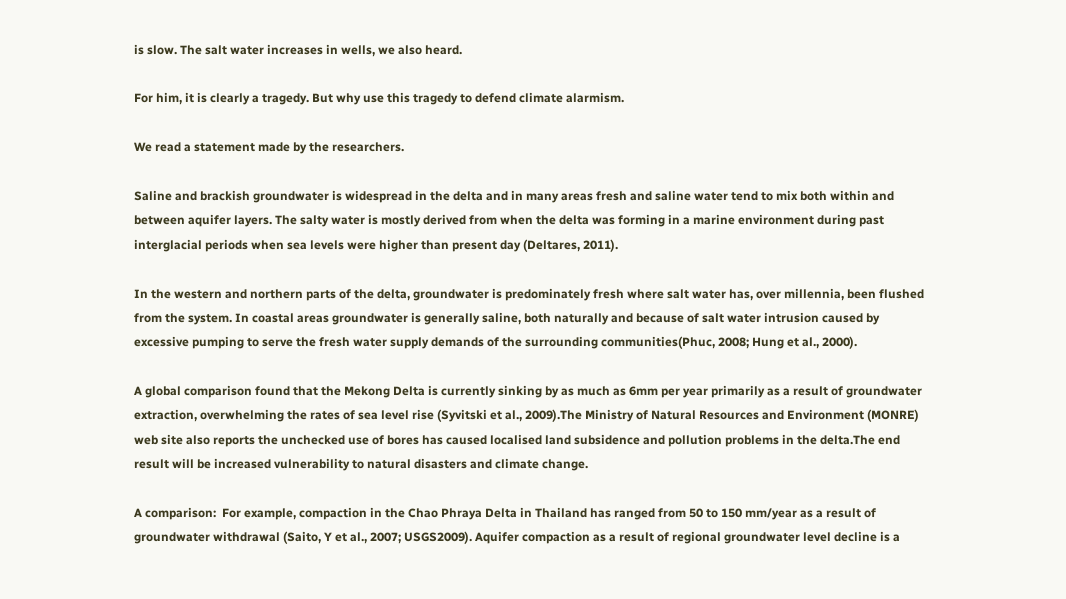is slow. The salt water increases in wells, we also heard.

For him, it is clearly a tragedy. But why use this tragedy to defend climate alarmism.

We read a statement made by the researchers.

Saline and brackish groundwater is widespread in the delta and in many areas fresh and saline water tend to mix both within and between aquifer layers. The salty water is mostly derived from when the delta was forming in a marine environment during past interglacial periods when sea levels were higher than present day (Deltares, 2011).

In the western and northern parts of the delta, groundwater is predominately fresh where salt water has, over millennia, been flushed from the system. In coastal areas groundwater is generally saline, both naturally and because of salt water intrusion caused by excessive pumping to serve the fresh water supply demands of the surrounding communities(Phuc, 2008; Hung et al., 2000).

A global comparison found that the Mekong Delta is currently sinking by as much as 6mm per year primarily as a result of groundwater extraction, overwhelming the rates of sea level rise (Syvitski et al., 2009).The Ministry of Natural Resources and Environment (MONRE) web site also reports the unchecked use of bores has caused localised land subsidence and pollution problems in the delta.The end result will be increased vulnerability to natural disasters and climate change.

A comparison:  For example, compaction in the Chao Phraya Delta in Thailand has ranged from 50 to 150 mm/year as a result of groundwater withdrawal (Saito, Y et al., 2007; USGS2009). Aquifer compaction as a result of regional groundwater level decline is a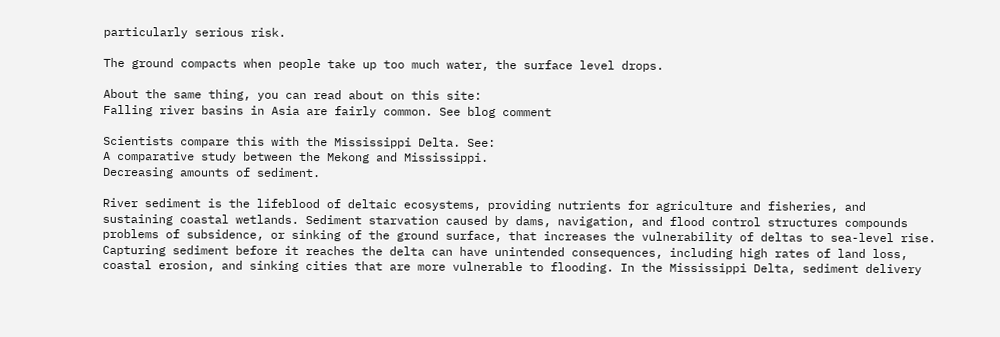particularly serious risk.

The ground compacts when people take up too much water, the surface level drops.

About the same thing, you can read about on this site:
Falling river basins in Asia are fairly common. See blog comment

Scientists compare this with the Mississippi Delta. See:
A comparative study between the Mekong and Mississippi.
Decreasing amounts of sediment.

River sediment is the lifeblood of deltaic ecosystems, providing nutrients for agriculture and fisheries, and sustaining coastal wetlands. Sediment starvation caused by dams, navigation, and flood control structures compounds problems of subsidence, or sinking of the ground surface, that increases the vulnerability of deltas to sea-level rise. Capturing sediment before it reaches the delta can have unintended consequences, including high rates of land loss, coastal erosion, and sinking cities that are more vulnerable to flooding. In the Mississippi Delta, sediment delivery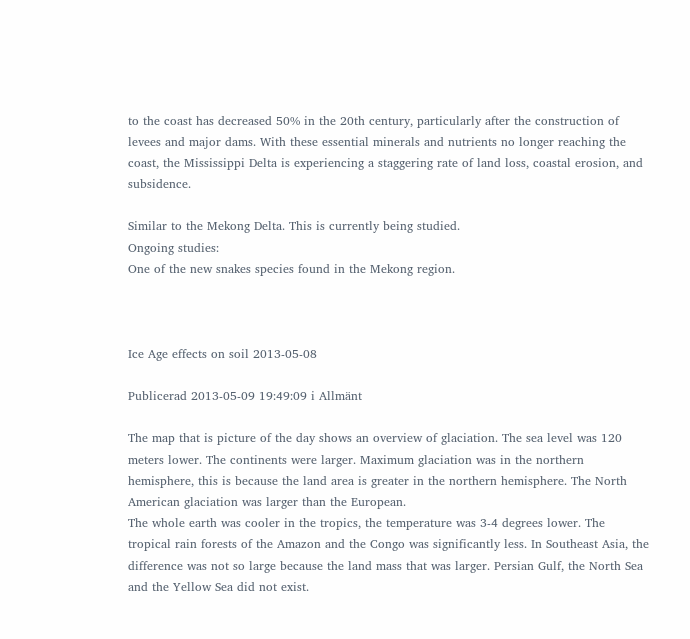to the coast has decreased 50% in the 20th century, particularly after the construction of levees and major dams. With these essential minerals and nutrients no longer reaching the coast, the Mississippi Delta is experiencing a staggering rate of land loss, coastal erosion, and subsidence.

Similar to the Mekong Delta. This is currently being studied.
Ongoing studies:
One of the new snakes species found in the Mekong region.



Ice Age effects on soil 2013-05-08

Publicerad 2013-05-09 19:49:09 i Allmänt

The map that is picture of the day shows an overview of glaciation. The sea level was 120 meters lower. The continents were larger. Maximum glaciation was in the northern hemisphere, this is because the land area is greater in the northern hemisphere. The North American glaciation was larger than the European.
The whole earth was cooler in the tropics, the temperature was 3-4 degrees lower. The tropical rain forests of the Amazon and the Congo was significantly less. In Southeast Asia, the difference was not so large because the land mass that was larger. Persian Gulf, the North Sea and the Yellow Sea did not exist.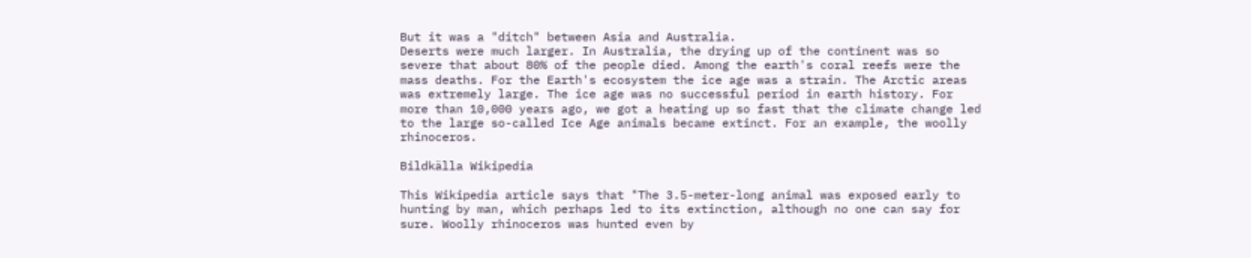But it was a "ditch" between Asia and Australia.
Deserts were much larger. In Australia, the drying up of the continent was so severe that about 80% of the people died. Among the earth's coral reefs were the mass deaths. For the Earth's ecosystem the ice age was a strain. The Arctic areas was extremely large. The ice age was no successful period in earth history. For more than 10,000 years ago, we got a heating up so fast that the climate change led to the large so-called Ice Age animals became extinct. For an example, the woolly rhinoceros.

Bildkälla Wikipedia

This Wikipedia article says that "The 3.5-meter-long animal was exposed early to hunting by man, which perhaps led to its extinction, although no one can say for sure. Woolly rhinoceros was hunted even by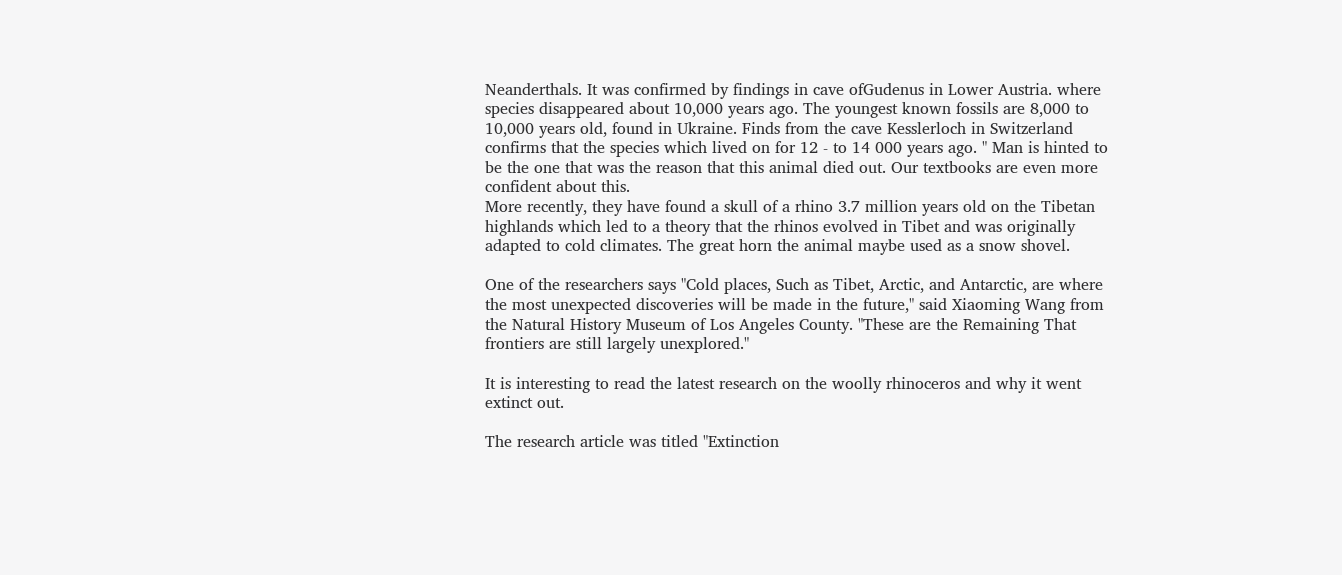Neanderthals. It was confirmed by findings in cave ofGudenus in Lower Austria. where species disappeared about 10,000 years ago. The youngest known fossils are 8,000 to 10,000 years old, found in Ukraine. Finds from the cave Kesslerloch in Switzerland confirms that the species which lived on for 12 - to 14 000 years ago. " Man is hinted to be the one that was the reason that this animal died out. Our textbooks are even more confident about this.
More recently, they have found a skull of a rhino 3.7 million years old on the Tibetan highlands which led to a theory that the rhinos evolved in Tibet and was originally adapted to cold climates. The great horn the animal maybe used as a snow shovel.

One of the researchers says "Cold places, Such as Tibet, Arctic, and Antarctic, are where the most unexpected discoveries will be made in the future," said Xiaoming Wang from the Natural History Museum of Los Angeles County. "These are the Remaining That frontiers are still largely unexplored."

It is interesting to read the latest research on the woolly rhinoceros and why it went extinct out.

The research article was titled "Extinction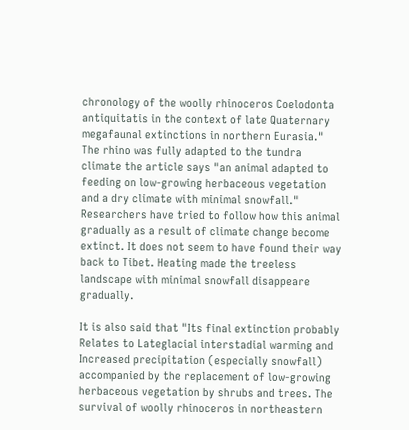chronology of the woolly rhinoceros Coelodonta antiquitatis in the context of late Quaternary megafaunal extinctions in northern Eurasia."
The rhino was fully adapted to the tundra climate the article says "an animal adapted to feeding on low-growing herbaceous vegetation and a dry climate with minimal snowfall." Researchers have tried to follow how this animal gradually as a result of climate change become extinct. It does not seem to have found their way back to Tibet. Heating made the treeless landscape with minimal snowfall disappeare gradually.

It is also said that "Its final extinction probably Relates to Lateglacial interstadial warming and Increased precipitation (especially snowfall) accompanied by the replacement of low-growing herbaceous vegetation by shrubs and trees. The survival of woolly rhinoceros in northeastern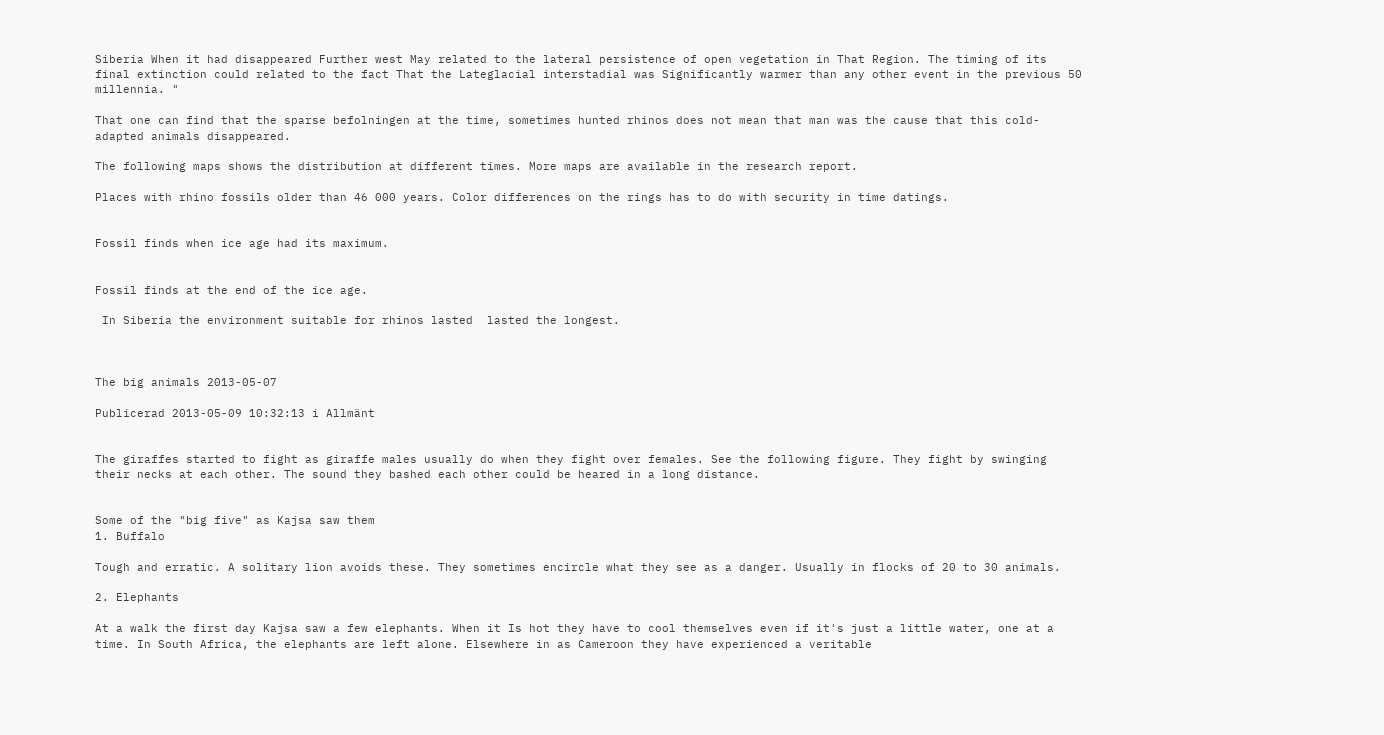Siberia When it had disappeared Further west May related to the lateral persistence of open vegetation in That Region. The timing of its final extinction could related to the fact That the Lateglacial interstadial was Significantly warmer than any other event in the previous 50 millennia. "

That one can find that the sparse befolningen at the time, sometimes hunted rhinos does not mean that man was the cause that this cold-adapted animals disappeared.

The following maps shows the distribution at different times. More maps are available in the research report.

Places with rhino fossils older than 46 000 years. Color differences on the rings has to do with security in time datings.


Fossil finds when ice age had its maximum.


Fossil finds at the end of the ice age.

 In Siberia the environment suitable for rhinos lasted  lasted the longest.



The big animals 2013-05-07

Publicerad 2013-05-09 10:32:13 i Allmänt


The giraffes started to fight as giraffe males usually do when they fight over females. See the following figure. They fight by swinging their necks at each other. The sound they bashed each other could be heared in a long distance.


Some of the "big five" as Kajsa saw them
1. Buffalo

Tough and erratic. A solitary lion avoids these. They sometimes encircle what they see as a danger. Usually in flocks of 20 to 30 animals.

2. Elephants

At a walk the first day Kajsa saw a few elephants. When it Is hot they have to cool themselves even if it's just a little water, one at a time. In South Africa, the elephants are left alone. Elsewhere in as Cameroon they have experienced a veritable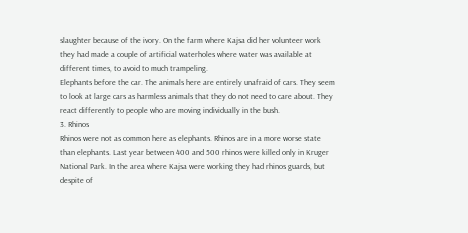slaughter because of the ivory. On the farm where Kajsa did her volunteer work they had made a couple of artificial waterholes where water was available at different times, to avoid to much trampeling.
Elephants before the car. The animals here are entirely unafraid of cars. They seem to look at large cars as harmless animals that they do not need to care about. They react differently to people who are moving individually in the bush.
3. Rhinos
Rhinos were not as common here as elephants. Rhinos are in a more worse state than elephants. Last year between 400 and 500 rhinos were killed only in Kruger National Park. In the area where Kajsa were working they had rhinos guards, but despite of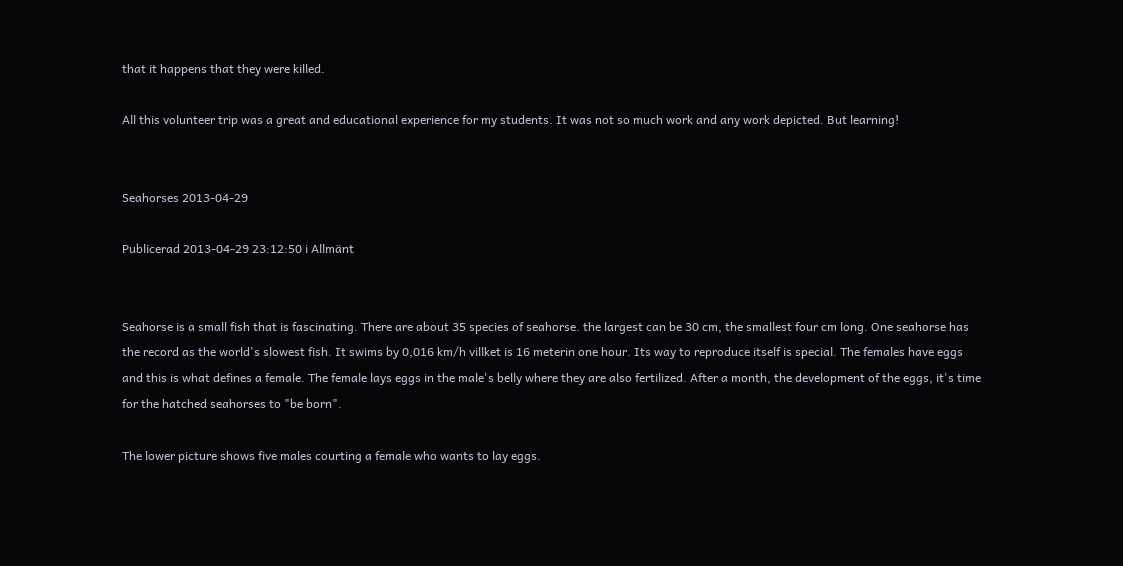that it happens that they were killed.

All this volunteer trip was a great and educational experience for my students. It was not so much work and any work depicted. But learning!


Seahorses 2013-04-29

Publicerad 2013-04-29 23:12:50 i Allmänt


Seahorse is a small fish that is fascinating. There are about 35 species of seahorse. the largest can be 30 cm, the smallest four cm long. One seahorse has the record as the world's slowest fish. It swims by 0,016 km/h villket is 16 meterin one hour. Its way to reproduce itself is special. The females have eggs and this is what defines a female. The female lays eggs in the male's belly where they are also fertilized. After a month, the development of the eggs, it's time for the hatched seahorses to "be born".

The lower picture shows five males courting a female who wants to lay eggs.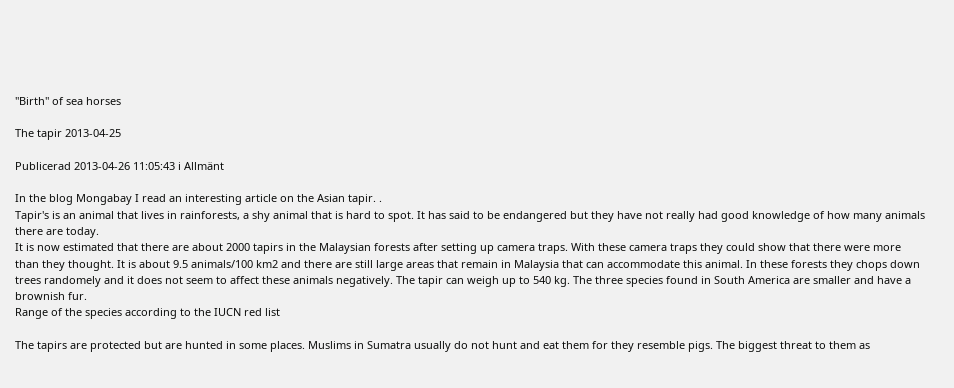"Birth" of sea horses

The tapir 2013-04-25

Publicerad 2013-04-26 11:05:43 i Allmänt

In the blog Mongabay I read an interesting article on the Asian tapir. .
Tapir's is an animal that lives in rainforests, a shy animal that is hard to spot. It has said to be endangered but they have not really had good knowledge of how many animals there are today.
It is now estimated that there are about 2000 tapirs in the Malaysian forests after setting up camera traps. With these camera traps they could show that there were more than they thought. It is about 9.5 animals/100 km2 and there are still large areas that remain in Malaysia that can accommodate this animal. In these forests they chops down trees randomely and it does not seem to affect these animals negatively. The tapir can weigh up to 540 kg. The three species found in South America are smaller and have a brownish fur.
Range of the species according to the IUCN red list

The tapirs are protected but are hunted in some places. Muslims in Sumatra usually do not hunt and eat them for they resemble pigs. The biggest threat to them as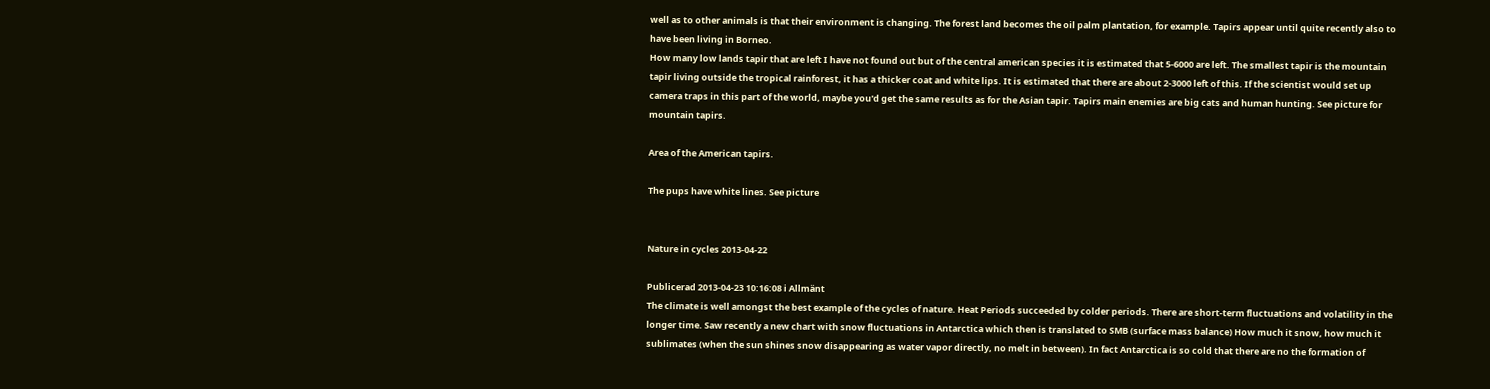well as to other animals is that their environment is changing. The forest land becomes the oil palm plantation, for example. Tapirs appear until quite recently also to have been living in Borneo.
How many low lands tapir that are left I have not found out but of the central american species it is estimated that 5-6000 are left. The smallest tapir is the mountain tapir living outside the tropical rainforest, it has a thicker coat and white lips. It is estimated that there are about 2-3000 left of this. If the scientist would set up camera traps in this part of the world, maybe you'd get the same results as for the Asian tapir. Tapirs main enemies are big cats and human hunting. See picture for mountain tapirs.

Area of the American tapirs.

The pups have white lines. See picture


Nature in cycles 2013-04-22

Publicerad 2013-04-23 10:16:08 i Allmänt
The climate is well amongst the best example of the cycles of nature. Heat Periods succeeded by colder periods. There are short-term fluctuations and volatility in the longer time. Saw recently a new chart with snow fluctuations in Antarctica which then is translated to SMB (surface mass balance) How much it snow, how much it sublimates (when the sun shines snow disappearing as water vapor directly, no melt in between). In fact Antarctica is so cold that there are no the formation of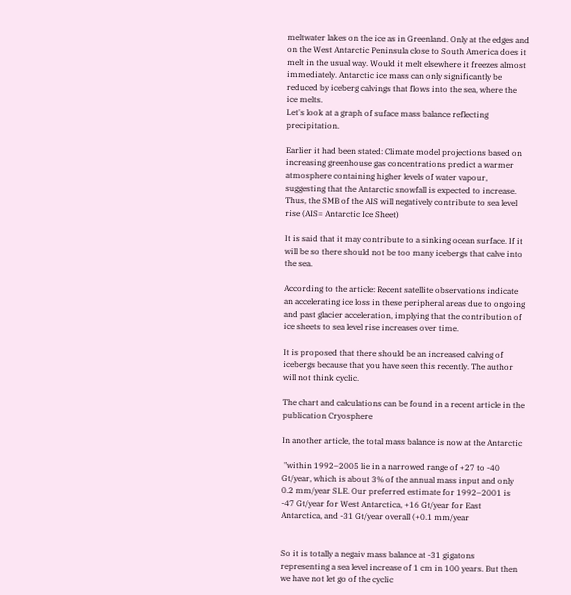meltwater lakes on the ice as in Greenland. Only at the edges and on the West Antarctic Peninsula close to South America does it melt in the usual way. Would it melt elsewhere it freezes almost immediately. Antarctic ice mass can only significantly be reduced by iceberg calvings that flows into the sea, where the ice melts.
Let's look at a graph of suface mass balance reflecting precipitation.

Earlier it had been stated: Climate model projections based on increasing greenhouse gas concentrations predict a warmer atmosphere containing higher levels of water vapour, suggesting that the Antarctic snowfall is expected to increase. Thus, the SMB of the AIS will negatively contribute to sea level rise (AIS= Antarctic Ice Sheet)

It is said that it may contribute to a sinking ocean surface. If it will be so there should not be too many icebergs that calve into the sea.

According to the article: Recent satellite observations indicate an accelerating ice loss in these peripheral areas due to ongoing and past glacier acceleration, implying that the contribution of ice sheets to sea level rise increases over time.

It is proposed that there should be an increased calving of icebergs because that you have seen this recently. The author will not think cyclic.

The chart and calculations can be found in a recent article in the publication Cryosphere

In another article, the total mass balance is now at the Antarctic

 "within 1992–2005 lie in a narrowed range of +27 to -40 Gt/year, which is about 3% of the annual mass input and only 0.2 mm/year SLE. Our preferred estimate for 1992–2001 is -47 Gt/year for West Antarctica, +16 Gt/year for East Antarctica, and -31 Gt/year overall (+0.1 mm/year


So it is totally a negaiv mass balance at -31 gigatons representing a sea level increase of 1 cm in 100 years. But then we have not let go of the cyclic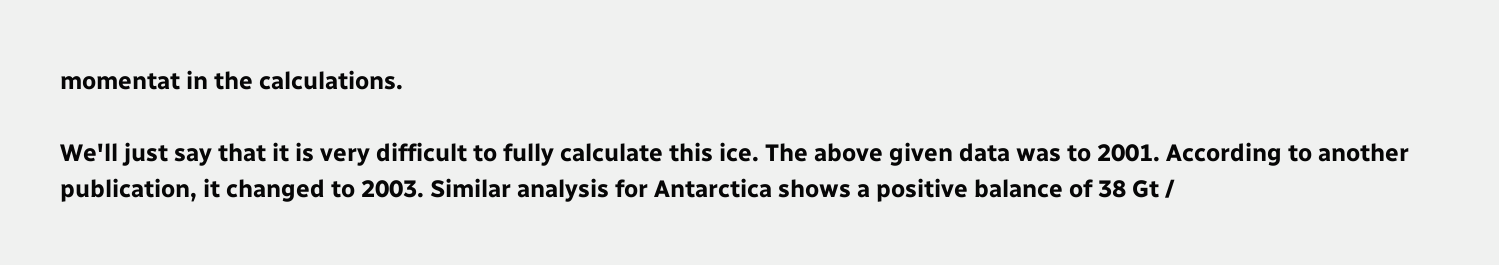momentat in the calculations.

We'll just say that it is very difficult to fully calculate this ice. The above given data was to 2001. According to another publication, it changed to 2003. Similar analysis for Antarctica shows a positive balance of 38 Gt /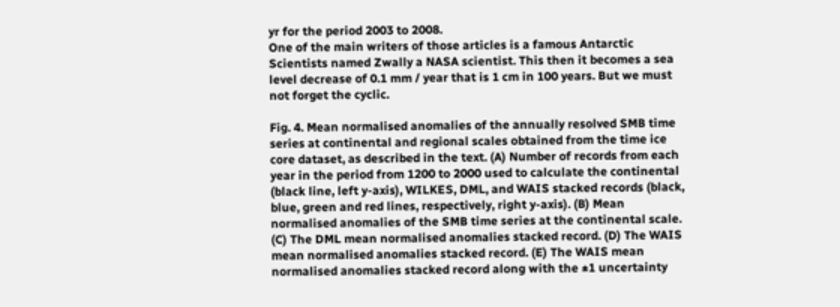yr for the period 2003 to 2008.
One of the main writers of those articles is a famous Antarctic Scientists named Zwally a NASA scientist. This then it becomes a sea level decrease of 0.1 mm / year that is 1 cm in 100 years. But we must not forget the cyclic.

Fig. 4. Mean normalised anomalies of the annually resolved SMB time series at continental and regional scales obtained from the time ice core dataset, as described in the text. (A) Number of records from each year in the period from 1200 to 2000 used to calculate the continental (black line, left y-axis), WILKES, DML, and WAIS stacked records (black, blue, green and red lines, respectively, right y-axis). (B) Mean normalised anomalies of the SMB time series at the continental scale. (C) The DML mean normalised anomalies stacked record. (D) The WAIS mean normalised anomalies stacked record. (E) The WAIS mean normalised anomalies stacked record along with the ±1 uncertainty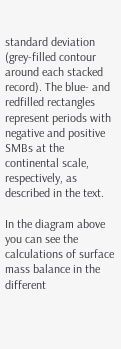standard deviation (grey-filled contour around each stacked record). The blue- and redfilled rectangles represent periods with negative and positive SMBs at the continental scale, respectively, as described in the text.

In the diagram above you can see the calculations of surface mass balance in the different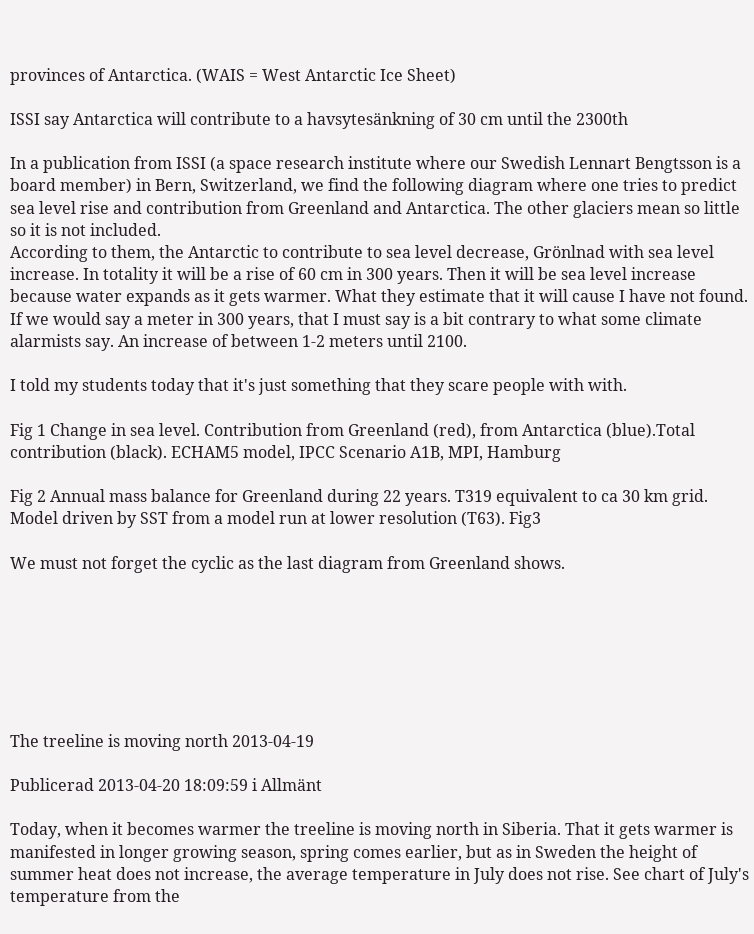provinces of Antarctica. (WAIS = West Antarctic Ice Sheet)

ISSI say Antarctica will contribute to a havsytesänkning of 30 cm until the 2300th

In a publication from ISSI (a space research institute where our Swedish Lennart Bengtsson is a board member) in Bern, Switzerland, we find the following diagram where one tries to predict sea level rise and contribution from Greenland and Antarctica. The other glaciers mean so little so it is not included.
According to them, the Antarctic to contribute to sea level decrease, Grönlnad with sea level increase. In totality it will be a rise of 60 cm in 300 years. Then it will be sea level increase because water expands as it gets warmer. What they estimate that it will cause I have not found. If we would say a meter in 300 years, that I must say is a bit contrary to what some climate alarmists say. An increase of between 1-2 meters until 2100.

I told my students today that it's just something that they scare people with with.

Fig 1 Change in sea level. Contribution from Greenland (red), from Antarctica (blue).Total contribution (black). ECHAM5 model, IPCC Scenario A1B, MPI, Hamburg

Fig 2 Annual mass balance for Greenland during 22 years. T319 equivalent to ca 30 km grid. Model driven by SST from a model run at lower resolution (T63). Fig3

We must not forget the cyclic as the last diagram from Greenland shows.







The treeline is moving north 2013-04-19

Publicerad 2013-04-20 18:09:59 i Allmänt

Today, when it becomes warmer the treeline is moving north in Siberia. That it gets warmer is manifested in longer growing season, spring comes earlier, but as in Sweden the height of summer heat does not increase, the average temperature in July does not rise. See chart of July's temperature from the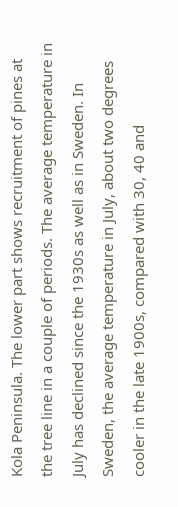Kola Peninsula. The lower part shows recruitment of pines at the tree line in a couple of periods. The average temperature in July has declined since the 1930s as well as in Sweden. In Sweden, the average temperature in July, about two degrees cooler in the late 1900s, compared with 30, 40 and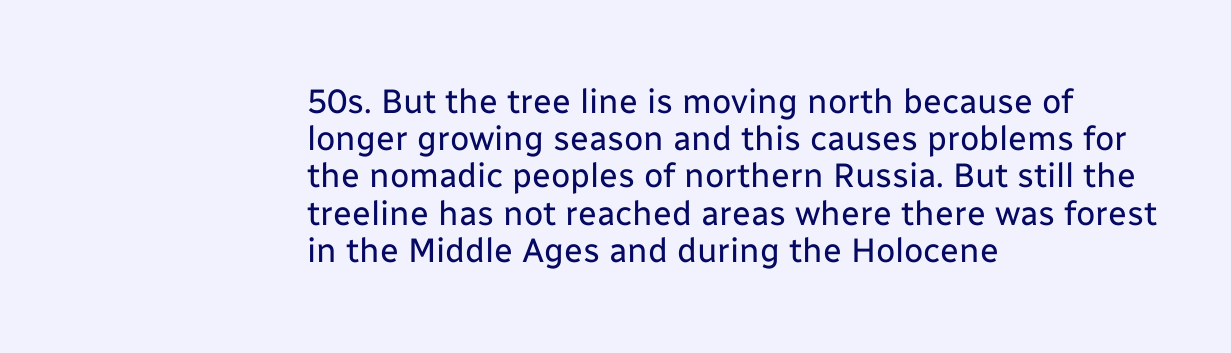50s. But the tree line is moving north because of longer growing season and this causes problems for the nomadic peoples of northern Russia. But still the treeline has not reached areas where there was forest in the Middle Ages and during the Holocene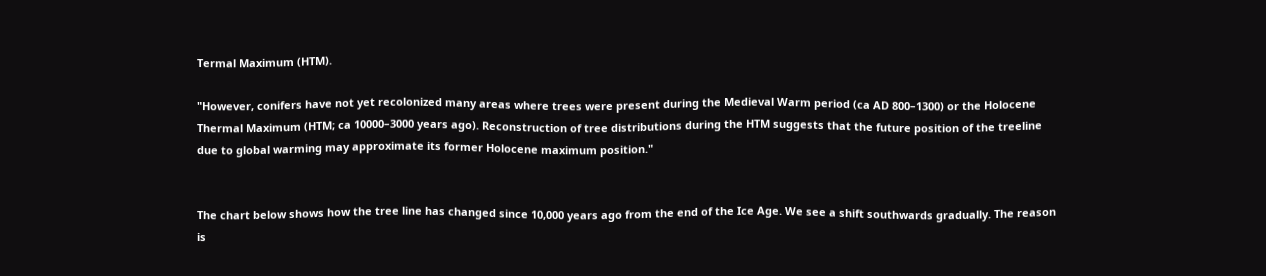Termal Maximum (HTM).

"However, conifers have not yet recolonized many areas where trees were present during the Medieval Warm period (ca AD 800–1300) or the Holocene Thermal Maximum (HTM; ca 10000–3000 years ago). Reconstruction of tree distributions during the HTM suggests that the future position of the treeline due to global warming may approximate its former Holocene maximum position."


The chart below shows how the tree line has changed since 10,000 years ago from the end of the Ice Age. We see a shift southwards gradually. The reason is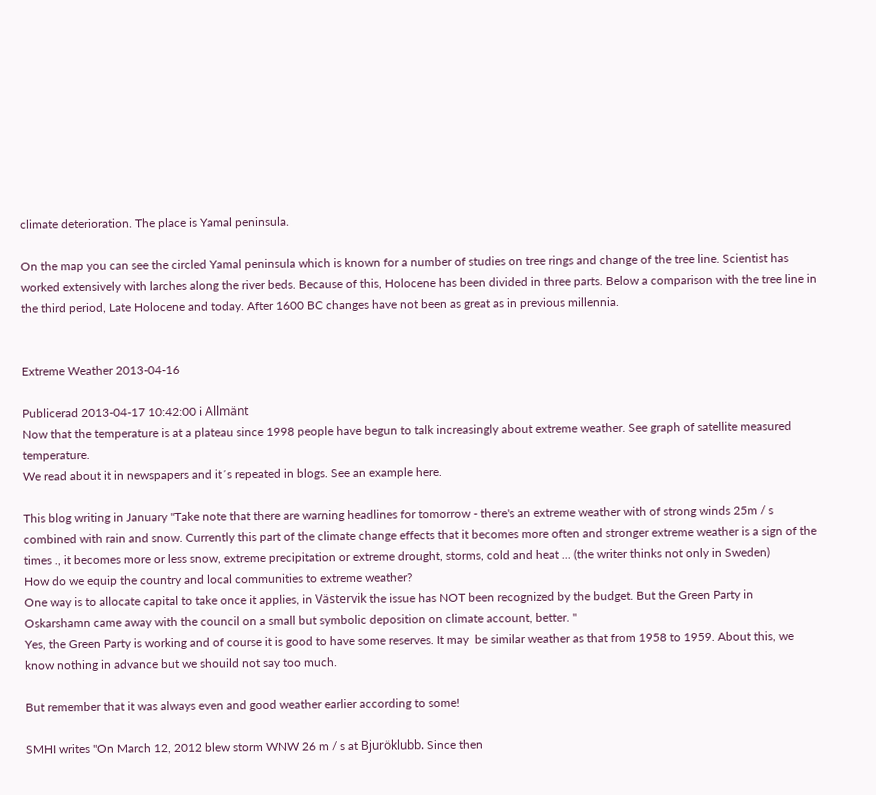climate deterioration. The place is Yamal peninsula.

On the map you can see the circled Yamal peninsula which is known for a number of studies on tree rings and change of the tree line. Scientist has worked extensively with larches along the river beds. Because of this, Holocene has been divided in three parts. Below a comparison with the tree line in the third period, Late Holocene and today. After 1600 BC changes have not been as great as in previous millennia.


Extreme Weather 2013-04-16

Publicerad 2013-04-17 10:42:00 i Allmänt
Now that the temperature is at a plateau since 1998 people have begun to talk increasingly about extreme weather. See graph of satellite measured temperature.
We read about it in newspapers and it´s repeated in blogs. See an example here.

This blog writing in January "Take note that there are warning headlines for tomorrow - there's an extreme weather with of strong winds 25m / s combined with rain and snow. Currently this part of the climate change effects that it becomes more often and stronger extreme weather is a sign of the times ., it becomes more or less snow, extreme precipitation or extreme drought, storms, cold and heat ... (the writer thinks not only in Sweden)
How do we equip the country and local communities to extreme weather?
One way is to allocate capital to take once it applies, in Västervik the issue has NOT been recognized by the budget. But the Green Party in Oskarshamn came away with the council on a small but symbolic deposition on climate account, better. "
Yes, the Green Party is working and of course it is good to have some reserves. It may  be similar weather as that from 1958 to 1959. About this, we know nothing in advance but we shouild not say too much.

But remember that it was always even and good weather earlier according to some!

SMHI writes "On March 12, 2012 blew storm WNW 26 m / s at Bjuröklubb. Since then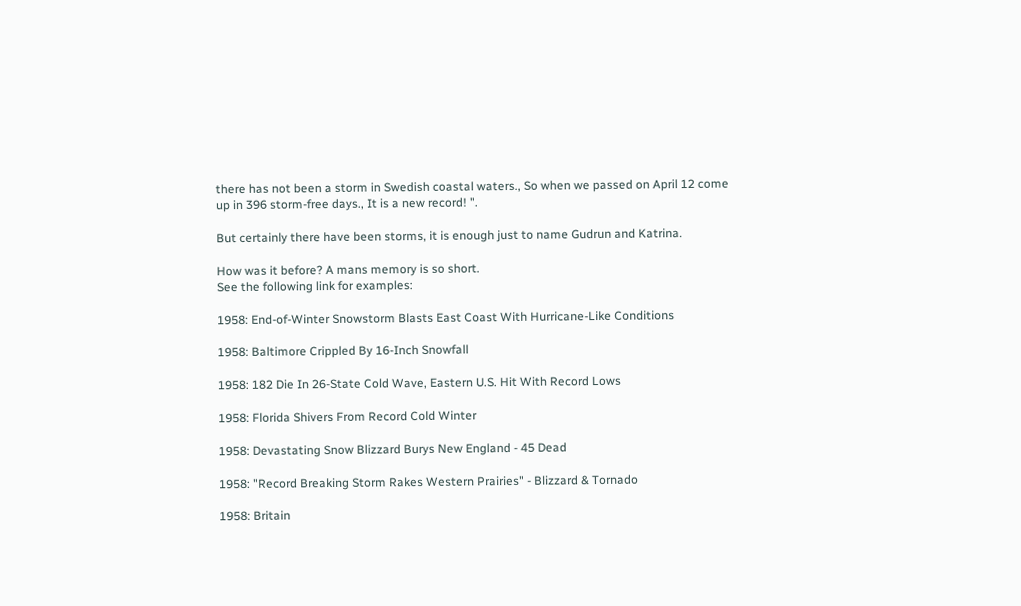there has not been a storm in Swedish coastal waters., So when we passed on April 12 come up in 396 storm-free days., It is a new record! ".

But certainly there have been storms, it is enough just to name Gudrun and Katrina.

How was it before? A mans memory is so short.
See the following link for examples:

1958: End-of-Winter Snowstorm Blasts East Coast With Hurricane-Like Conditions

1958: Baltimore Crippled By 16-Inch Snowfall

1958: 182 Die In 26-State Cold Wave, Eastern U.S. Hit With Record Lows

1958: Florida Shivers From Record Cold Winter

1958: Devastating Snow Blizzard Burys New England - 45 Dead

1958: "Record Breaking Storm Rakes Western Prairies" - Blizzard & Tornado

1958: Britain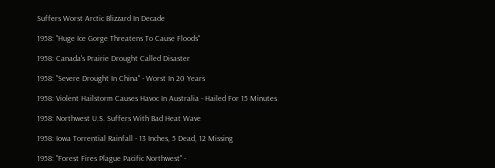Suffers Worst Arctic Blizzard In Decade

1958: "Huge Ice Gorge Threatens To Cause Floods"

1958: Canada's Prairie Drought Called Disaster

1958: "Severe Drought In China" - Worst In 20 Years

1958: Violent Hailstorm Causes Havoc In Australia - Hailed For 15 Minutes

1958: Northwest U.S. Suffers With Bad Heat Wave

1958: Iowa Torrential Rainfall - 13 Inches, 5 Dead, 12 Missing

1958: "Forest Fires Plague Pacific Northwest" -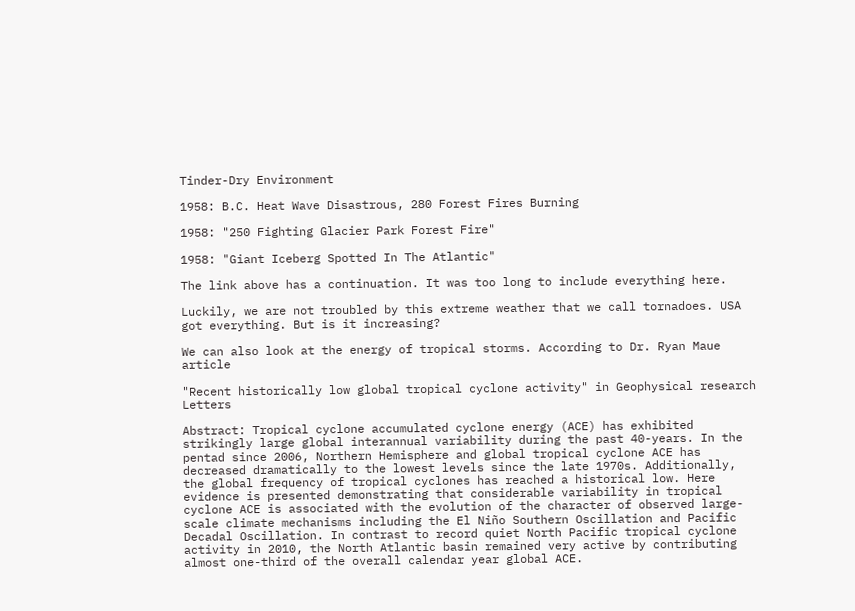Tinder-Dry Environment

1958: B.C. Heat Wave Disastrous, 280 Forest Fires Burning

1958: "250 Fighting Glacier Park Forest Fire"

1958: "Giant Iceberg Spotted In The Atlantic"

The link above has a continuation. It was too long to include everything here.

Luckily, we are not troubled by this extreme weather that we call tornadoes. USA got everything. But is it increasing?

We can also look at the energy of tropical storms. According to Dr. Ryan Maue article

"Recent historically low global tropical cyclone activity" in Geophysical research Letters

Abstract: Tropical cyclone accumulated cyclone energy (ACE) has exhibited strikingly large global interannual variability during the past 40-years. In the pentad since 2006, Northern Hemisphere and global tropical cyclone ACE has decreased dramatically to the lowest levels since the late 1970s. Additionally, the global frequency of tropical cyclones has reached a historical low. Here evidence is presented demonstrating that considerable variability in tropical cyclone ACE is associated with the evolution of the character of observed large-scale climate mechanisms including the El Niño Southern Oscillation and Pacific Decadal Oscillation. In contrast to record quiet North Pacific tropical cyclone activity in 2010, the North Atlantic basin remained very active by contributing almost one-third of the overall calendar year global ACE.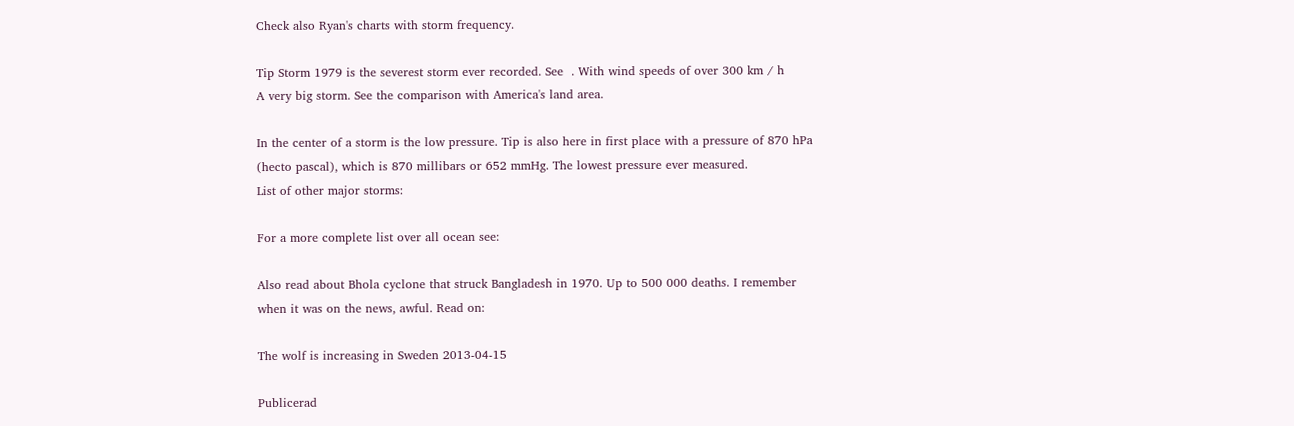Check also Ryan's charts with storm frequency.

Tip Storm 1979 is the severest storm ever recorded. See  . With wind speeds of over 300 km / h
A very big storm. See the comparison with America's land area.

In the center of a storm is the low pressure. Tip is also here in first place with a pressure of 870 hPa (hecto pascal), which is 870 millibars or 652 mmHg. The lowest pressure ever measured.
List of other major storms:

For a more complete list over all ocean see:

Also read about Bhola cyclone that struck Bangladesh in 1970. Up to 500 000 deaths. I remember when it was on the news, awful. Read on:

The wolf is increasing in Sweden 2013-04-15

Publicerad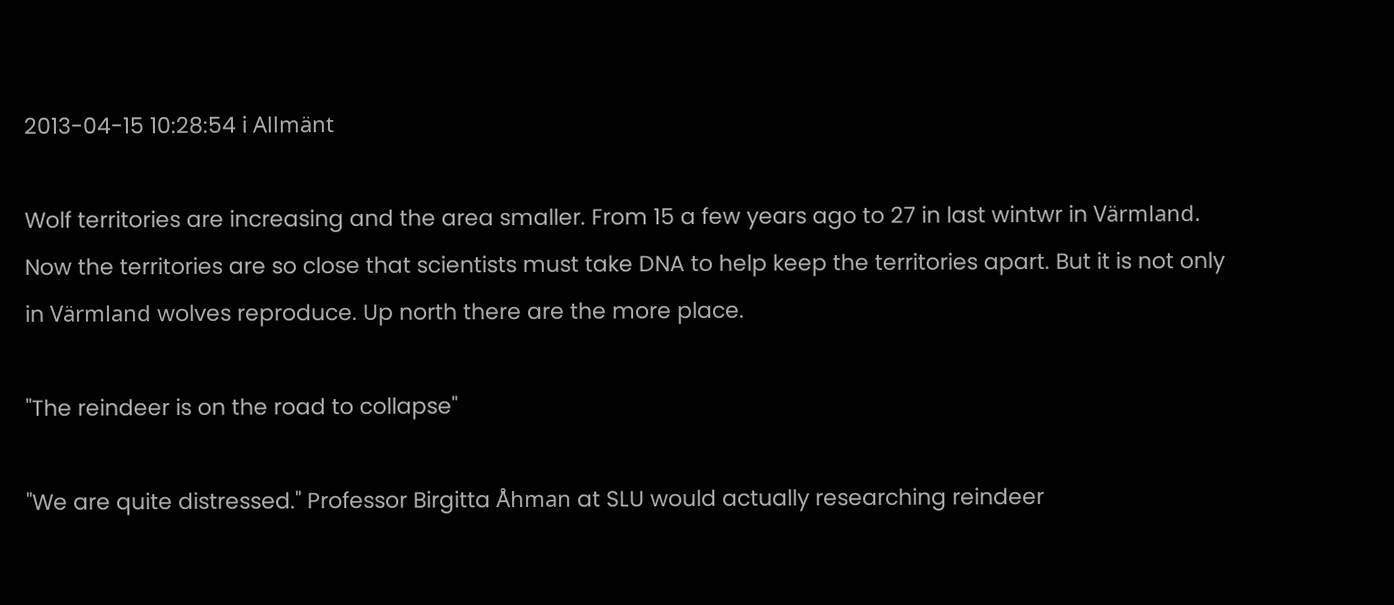2013-04-15 10:28:54 i Allmänt

Wolf territories are increasing and the area smaller. From 15 a few years ago to 27 in last wintwr in Värmland. Now the territories are so close that scientists must take DNA to help keep the territories apart. But it is not only in Värmland wolves reproduce. Up north there are the more place.

"The reindeer is on the road to collapse"

"We are quite distressed." Professor Birgitta Åhman at SLU would actually researching reindeer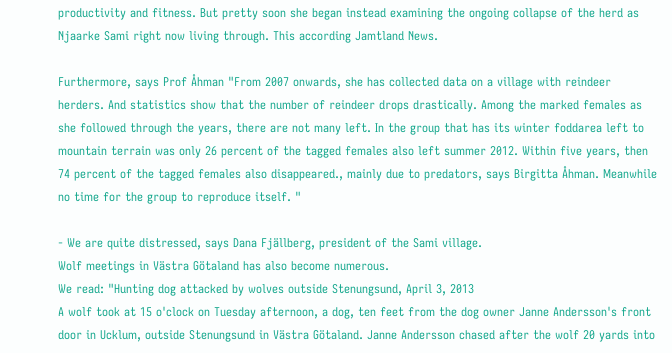productivity and fitness. But pretty soon she began instead examining the ongoing collapse of the herd as Njaarke Sami right now living through. This according Jamtland News.

Furthermore, says Prof Åhman "From 2007 onwards, she has collected data on a village with reindeer herders. And statistics show that the number of reindeer drops drastically. Among the marked females as she followed through the years, there are not many left. In the group that has its winter foddarea left to mountain terrain was only 26 percent of the tagged females also left summer 2012. Within five years, then 74 percent of the tagged females also disappeared., mainly due to predators, says Birgitta Åhman. Meanwhile no time for the group to reproduce itself. "

- We are quite distressed, says Dana Fjällberg, president of the Sami village.
Wolf meetings in Västra Götaland has also become numerous.
We read: "Hunting dog attacked by wolves outside Stenungsund, April 3, 2013
A wolf took at 15 o'clock on Tuesday afternoon, a dog, ten feet from the dog owner Janne Andersson's front door in Ucklum, outside Stenungsund in Västra Götaland. Janne Andersson chased after the wolf 20 yards into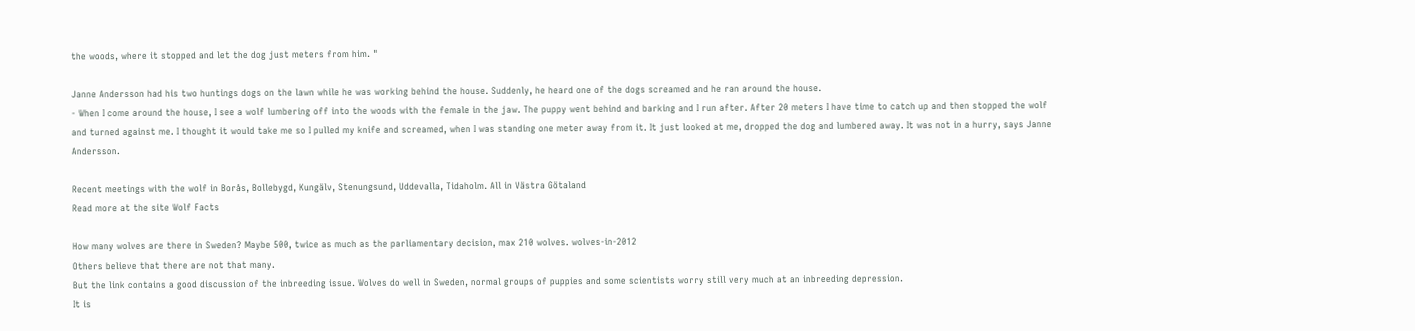the woods, where it stopped and let the dog just meters from him. "

Janne Andersson had his two huntings dogs on the lawn while he was working behind the house. Suddenly, he heard one of the dogs screamed and he ran around the house.
- When I come around the house, I see a wolf lumbering off into the woods with the female in the jaw. The puppy went behind and barking and I run after. After 20 meters I have time to catch up and then stopped the wolf and turned against me. I thought it would take me so I pulled my knife and screamed, when I was standing one meter away from it. It just looked at me, dropped the dog and lumbered away. It was not in a hurry, says Janne Andersson.

Recent meetings with the wolf in Borås, Bollebygd, Kungälv, Stenungsund, Uddevalla, Tidaholm. All in Västra Götaland
Read more at the site Wolf Facts

How many wolves are there in Sweden? Maybe 500, twice as much as the parliamentary decision, max 210 wolves. wolves-in-2012
Others believe that there are not that many.
But the link contains a good discussion of the inbreeding issue. Wolves do well in Sweden, normal groups of puppies and some scientists worry still very much at an inbreeding depression.
It is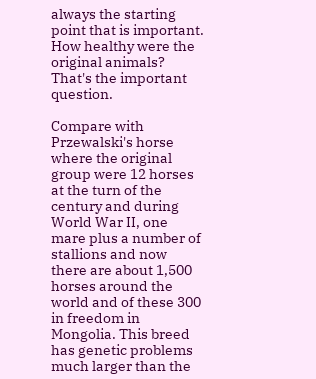always the starting point that is important. How healthy were the original animals? That's the important question.

Compare with Przewalski's horse where the original group were 12 horses at the turn of the century and during World War II, one mare plus a number of stallions and now there are about 1,500 horses around the world and of these 300 in freedom in Mongolia. This breed has genetic problems much larger than the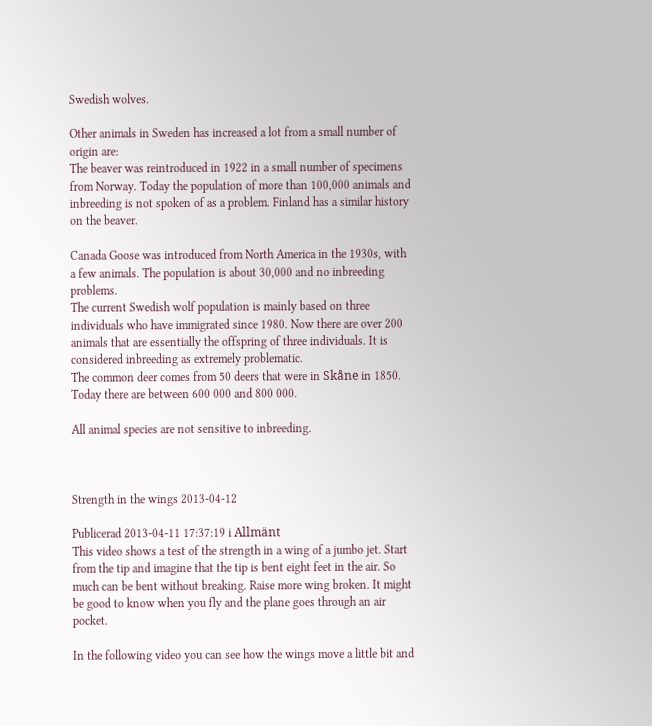Swedish wolves.

Other animals in Sweden has increased a lot from a small number of origin are:
The beaver was reintroduced in 1922 in a small number of specimens from Norway. Today the population of more than 100,000 animals and inbreeding is not spoken of as a problem. Finland has a similar history on the beaver.

Canada Goose was introduced from North America in the 1930s, with a few animals. The population is about 30,000 and no inbreeding problems.
The current Swedish wolf population is mainly based on three individuals who have immigrated since 1980. Now there are over 200 animals that are essentially the offspring of three individuals. It is considered inbreeding as extremely problematic.
The common deer comes from 50 deers that were in Skåne in 1850. Today there are between 600 000 and 800 000.

All animal species are not sensitive to inbreeding.



Strength in the wings 2013-04-12

Publicerad 2013-04-11 17:37:19 i Allmänt
This video shows a test of the strength in a wing of a jumbo jet. Start from the tip and imagine that the tip is bent eight feet in the air. So much can be bent without breaking. Raise more wing broken. It might be good to know when you fly and the plane goes through an air pocket.

In the following video you can see how the wings move a little bit and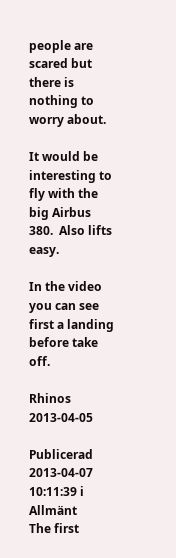people are scared but there is nothing to worry about.

It would be interesting to fly with the big Airbus 380.  Also lifts easy.

In the video you can see first a landing before take off.

Rhinos 2013-04-05

Publicerad 2013-04-07 10:11:39 i Allmänt
The first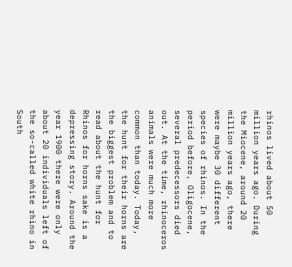rhinos lived about 50 million years ago. During the Miocene, around 20 million years ago, there were maybe 30 different species of rhinos. In the period before, Oligocene, several predecessors died out. At the time, rhinoceros animals were much more common than today. Today, the hunt for their horns are the biggest problem and to read about the hunt for Rhinos for horns sake is a depressing story. Around the year 1900 there were only about 20 individuals left of the so-called white rhino in South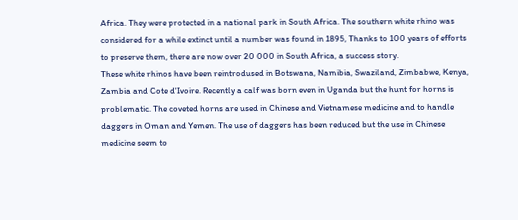Africa. They were protected in a national park in South Africa. The southern white rhino was considered for a while extinct until a number was found in 1895, Thanks to 100 years of efforts to preserve them, there are now over 20 000 in South Africa, a success story.
These white rhinos have been reintrodused in Botswana, Namibia, Swaziland, Zimbabwe, Kenya, Zambia and Cote d'Ivoire. Recently a calf was born even in Uganda but the hunt for horns is problematic. The coveted horns are used in Chinese and Vietnamese medicine and to handle daggers in Oman and Yemen. The use of daggers has been reduced but the use in Chinese medicine seem to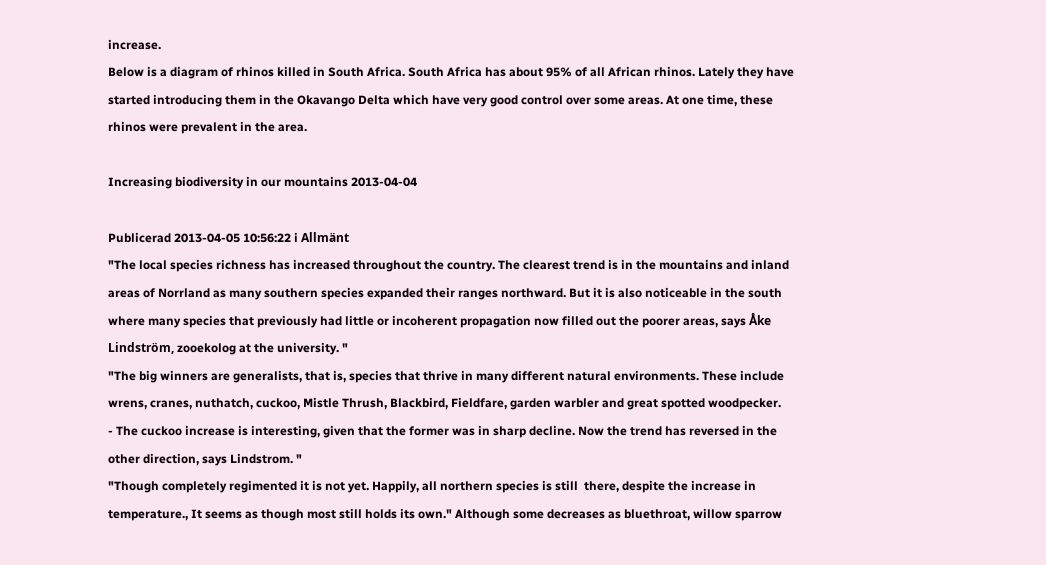increase.
Below is a diagram of rhinos killed in South Africa. South Africa has about 95% of all African rhinos. Lately they have started introducing them in the Okavango Delta which have very good control over some areas. At one time, these rhinos were prevalent in the area.

Increasing biodiversity in our mountains 2013-04-04

Publicerad 2013-04-05 10:56:22 i Allmänt
"The local species richness has increased throughout the country. The clearest trend is in the mountains and inland areas of Norrland as many southern species expanded their ranges northward. But it is also noticeable in the south where many species that previously had little or incoherent propagation now filled out the poorer areas, says Åke Lindström, zooekolog at the university. "
"The big winners are generalists, that is, species that thrive in many different natural environments. These include wrens, cranes, nuthatch, cuckoo, Mistle Thrush, Blackbird, Fieldfare, garden warbler and great spotted woodpecker.
- The cuckoo increase is interesting, given that the former was in sharp decline. Now the trend has reversed in the other direction, says Lindstrom. "
"Though completely regimented it is not yet. Happily, all northern species is still  there, despite the increase in temperature., It seems as though most still holds its own." Although some decreases as bluethroat, willow sparrow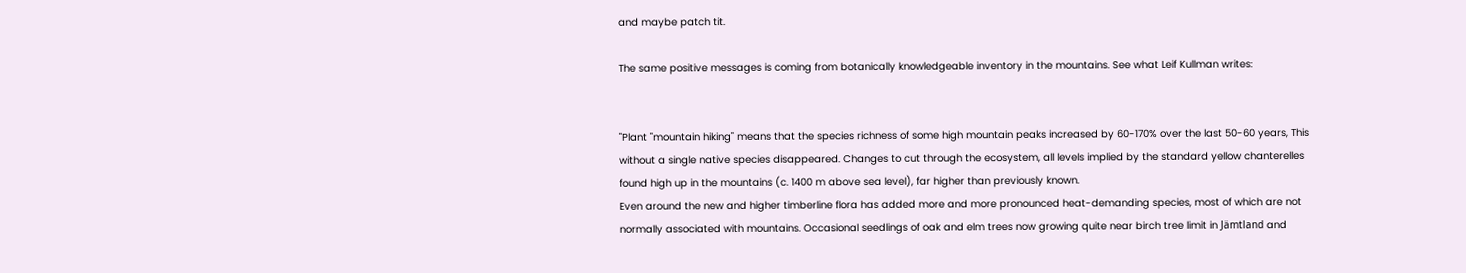and maybe patch tit.

The same positive messages is coming from botanically knowledgeable inventory in the mountains. See what Leif Kullman writes:


"Plant "mountain hiking" means that the species richness of some high mountain peaks increased by 60-170% over the last 50-60 years, This without a single native species disappeared. Changes to cut through the ecosystem, all levels implied by the standard yellow chanterelles found high up in the mountains (c. 1400 m above sea level), far higher than previously known.
Even around the new and higher timberline flora has added more and more pronounced heat-demanding species, most of which are not normally associated with mountains. Occasional seedlings of oak and elm trees now growing quite near birch tree limit in Jämtland and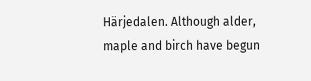Härjedalen. Although alder, maple and birch have begun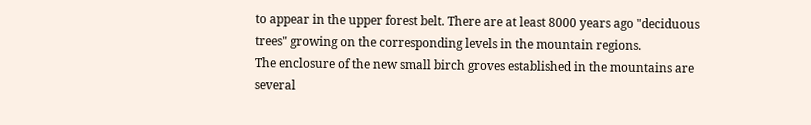to appear in the upper forest belt. There are at least 8000 years ago "deciduous trees" growing on the corresponding levels in the mountain regions.
The enclosure of the new small birch groves established in the mountains are several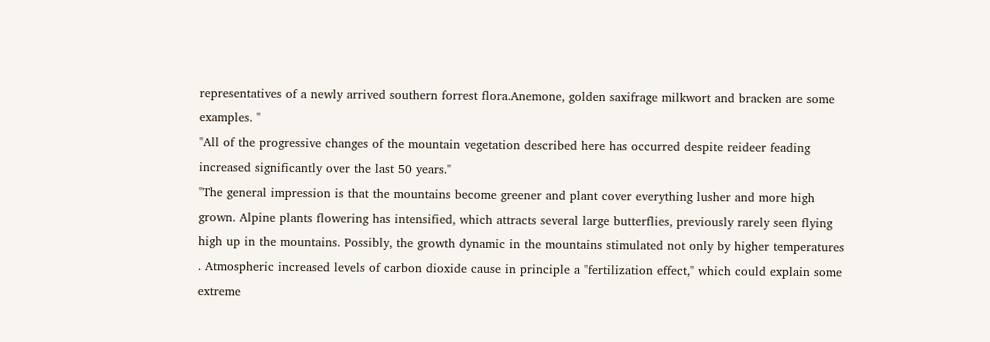representatives of a newly arrived southern forrest flora.Anemone, golden saxifrage milkwort and bracken are some examples. "
"All of the progressive changes of the mountain vegetation described here has occurred despite reideer feading increased significantly over the last 50 years."
"The general impression is that the mountains become greener and plant cover everything lusher and more high grown. Alpine plants flowering has intensified, which attracts several large butterflies, previously rarely seen flying high up in the mountains. Possibly, the growth dynamic in the mountains stimulated not only by higher temperatures . Atmospheric increased levels of carbon dioxide cause in principle a "fertilization effect," which could explain some extreme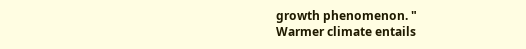growth phenomenon. "
Warmer climate entails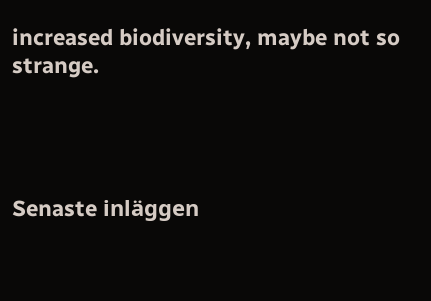increased biodiversity, maybe not so strange.




Senaste inläggen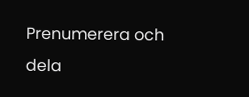Prenumerera och dela